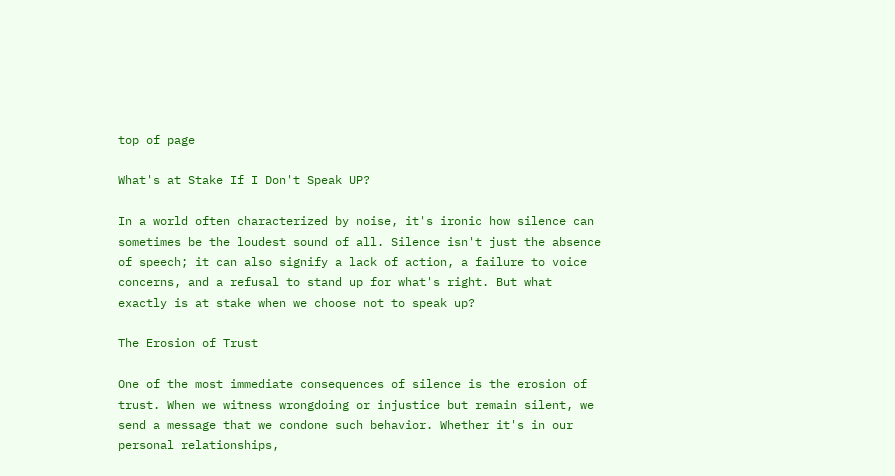top of page

What's at Stake If I Don't Speak UP?

In a world often characterized by noise, it's ironic how silence can sometimes be the loudest sound of all. Silence isn't just the absence of speech; it can also signify a lack of action, a failure to voice concerns, and a refusal to stand up for what's right. But what exactly is at stake when we choose not to speak up?

The Erosion of Trust

One of the most immediate consequences of silence is the erosion of trust. When we witness wrongdoing or injustice but remain silent, we send a message that we condone such behavior. Whether it's in our personal relationships,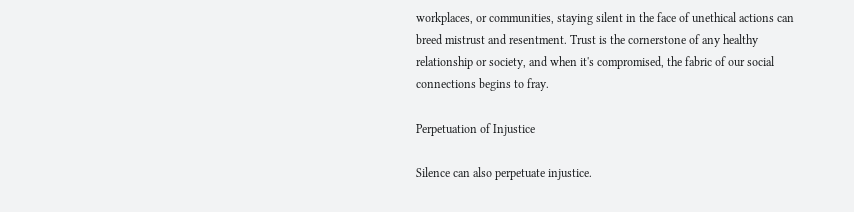workplaces, or communities, staying silent in the face of unethical actions can breed mistrust and resentment. Trust is the cornerstone of any healthy relationship or society, and when it's compromised, the fabric of our social connections begins to fray.

Perpetuation of Injustice

Silence can also perpetuate injustice.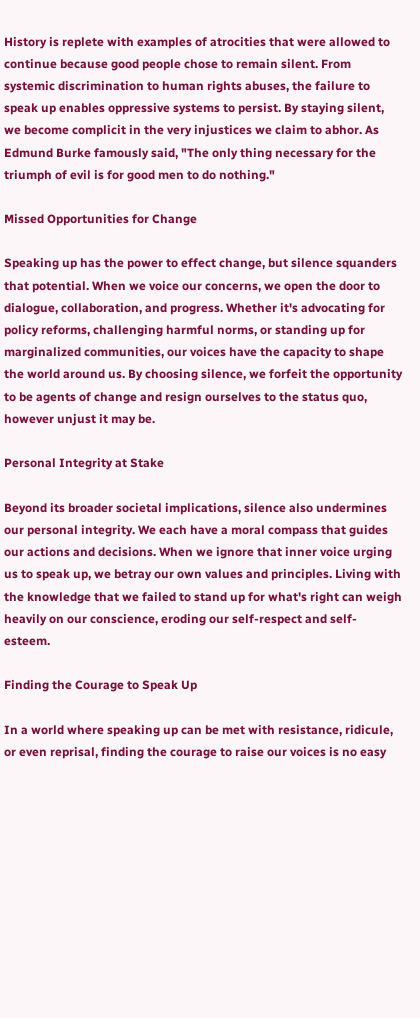History is replete with examples of atrocities that were allowed to continue because good people chose to remain silent. From systemic discrimination to human rights abuses, the failure to speak up enables oppressive systems to persist. By staying silent, we become complicit in the very injustices we claim to abhor. As Edmund Burke famously said, "The only thing necessary for the triumph of evil is for good men to do nothing."

Missed Opportunities for Change

Speaking up has the power to effect change, but silence squanders that potential. When we voice our concerns, we open the door to dialogue, collaboration, and progress. Whether it's advocating for policy reforms, challenging harmful norms, or standing up for marginalized communities, our voices have the capacity to shape the world around us. By choosing silence, we forfeit the opportunity to be agents of change and resign ourselves to the status quo, however unjust it may be.

Personal Integrity at Stake

Beyond its broader societal implications, silence also undermines our personal integrity. We each have a moral compass that guides our actions and decisions. When we ignore that inner voice urging us to speak up, we betray our own values and principles. Living with the knowledge that we failed to stand up for what's right can weigh heavily on our conscience, eroding our self-respect and self-esteem.

Finding the Courage to Speak Up

In a world where speaking up can be met with resistance, ridicule, or even reprisal, finding the courage to raise our voices is no easy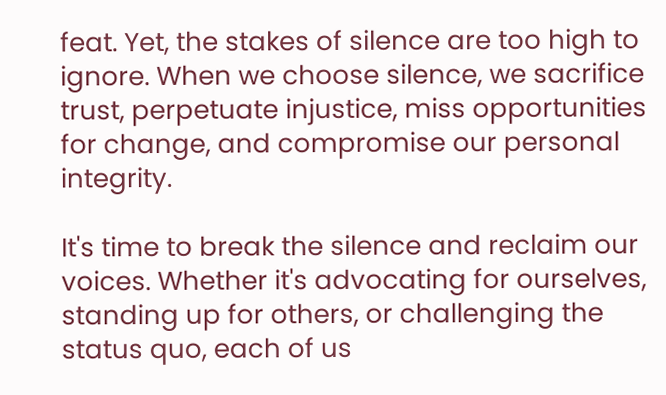feat. Yet, the stakes of silence are too high to ignore. When we choose silence, we sacrifice trust, perpetuate injustice, miss opportunities for change, and compromise our personal integrity.

It's time to break the silence and reclaim our voices. Whether it's advocating for ourselves, standing up for others, or challenging the status quo, each of us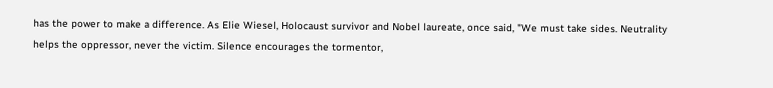has the power to make a difference. As Elie Wiesel, Holocaust survivor and Nobel laureate, once said, "We must take sides. Neutrality helps the oppressor, never the victim. Silence encourages the tormentor,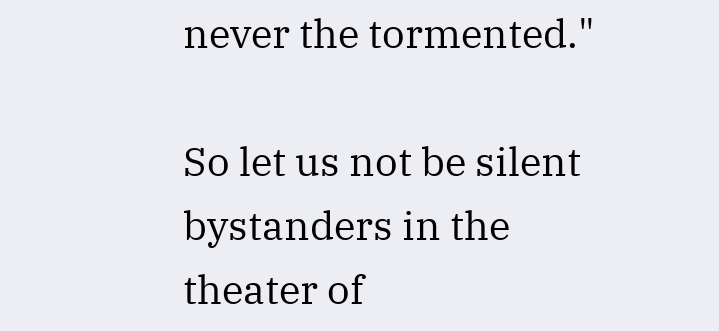never the tormented."

So let us not be silent bystanders in the theater of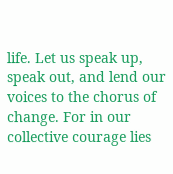life. Let us speak up, speak out, and lend our voices to the chorus of change. For in our collective courage lies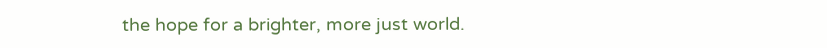the hope for a brighter, more just world.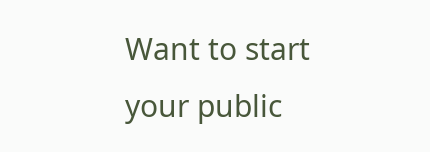Want to start your public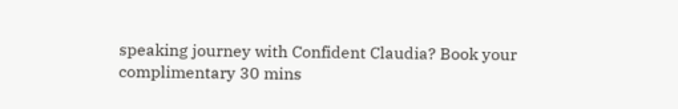speaking journey with Confident Claudia? Book your complimentary 30 mins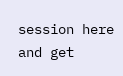session here and get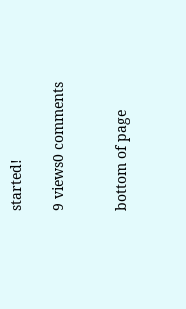started!

9 views0 comments


bottom of page